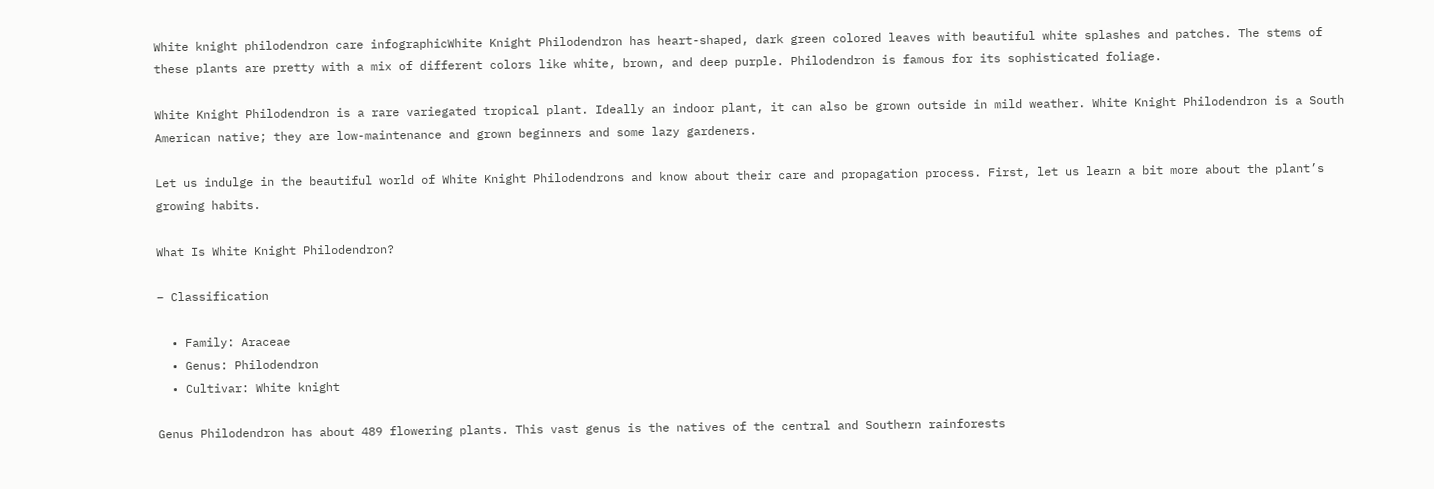White knight philodendron care infographicWhite Knight Philodendron has heart-shaped, dark green colored leaves with beautiful white splashes and patches. The stems of these plants are pretty with a mix of different colors like white, brown, and deep purple. Philodendron is famous for its sophisticated foliage.

White Knight Philodendron is a rare variegated tropical plant. Ideally an indoor plant, it can also be grown outside in mild weather. White Knight Philodendron is a South American native; they are low-maintenance and grown beginners and some lazy gardeners.

Let us indulge in the beautiful world of White Knight Philodendrons and know about their care and propagation process. First, let us learn a bit more about the plant’s growing habits.

What Is White Knight Philodendron?

– Classification

  • Family: Araceae
  • Genus: Philodendron
  • Cultivar: White knight

Genus Philodendron has about 489 flowering plants. This vast genus is the natives of the central and Southern rainforests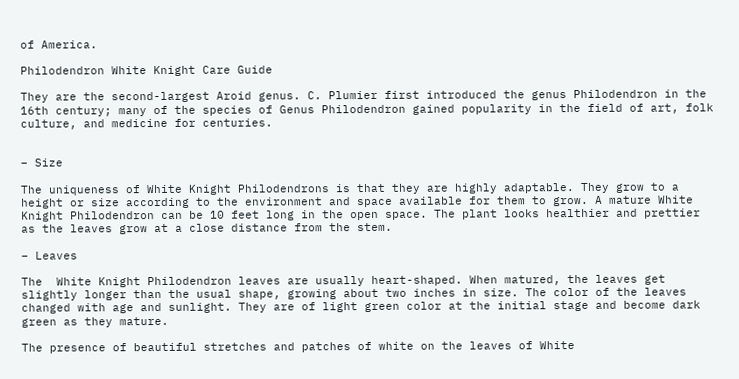of America.

Philodendron White Knight Care Guide

They are the second-largest Aroid genus. C. Plumier first introduced the genus Philodendron in the 16th century; many of the species of Genus Philodendron gained popularity in the field of art, folk culture, and medicine for centuries.


– Size

The uniqueness of White Knight Philodendrons is that they are highly adaptable. They grow to a height or size according to the environment and space available for them to grow. A mature White Knight Philodendron can be 10 feet long in the open space. The plant looks healthier and prettier as the leaves grow at a close distance from the stem.

– Leaves

The  White Knight Philodendron leaves are usually heart-shaped. When matured, the leaves get slightly longer than the usual shape, growing about two inches in size. The color of the leaves changed with age and sunlight. They are of light green color at the initial stage and become dark green as they mature.

The presence of beautiful stretches and patches of white on the leaves of White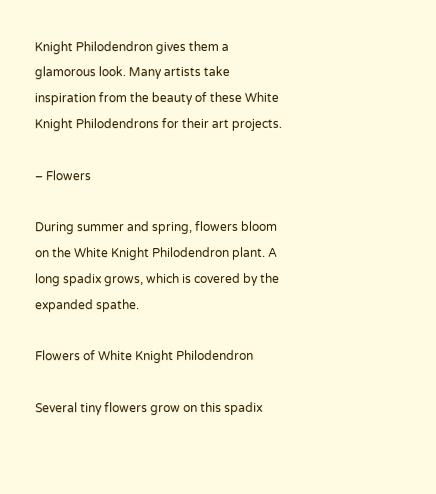Knight Philodendron gives them a glamorous look. Many artists take inspiration from the beauty of these White Knight Philodendrons for their art projects.

– Flowers

During summer and spring, flowers bloom on the White Knight Philodendron plant. A long spadix grows, which is covered by the expanded spathe.

Flowers of White Knight Philodendron

Several tiny flowers grow on this spadix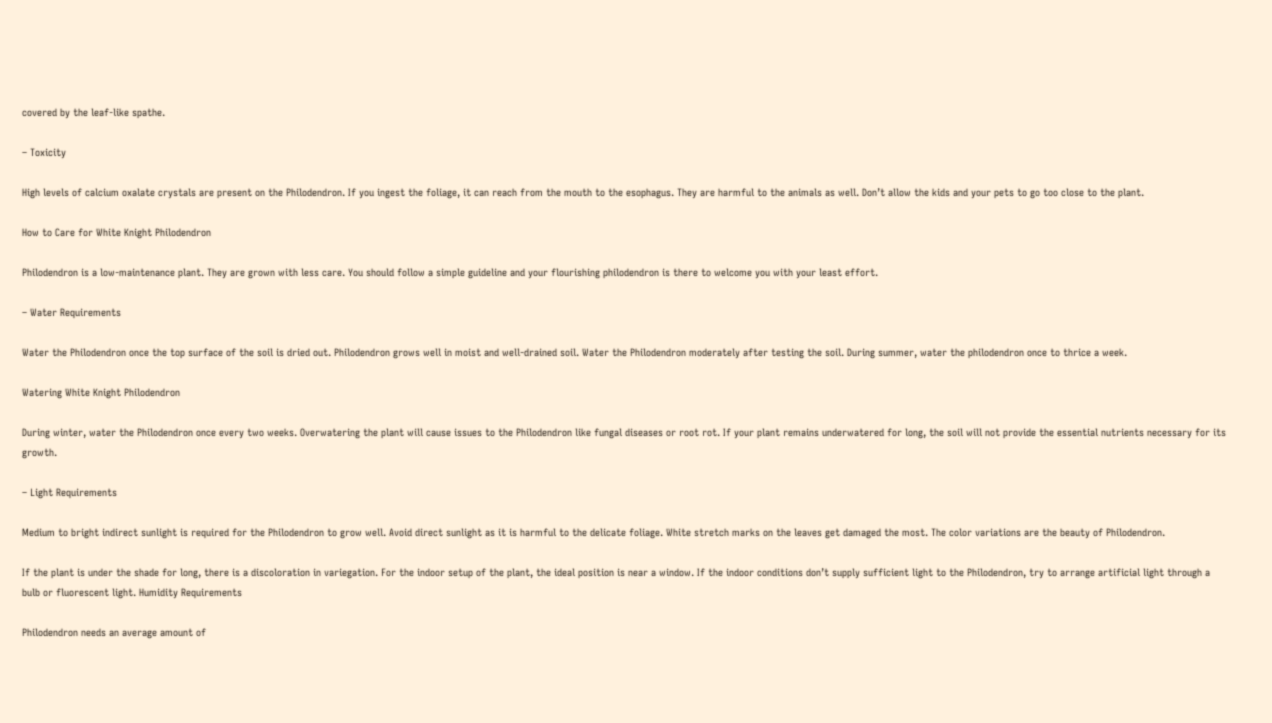covered by the leaf-like spathe.

– Toxicity

High levels of calcium oxalate crystals are present on the Philodendron. If you ingest the foliage, it can reach from the mouth to the esophagus. They are harmful to the animals as well. Don’t allow the kids and your pets to go too close to the plant.

How to Care for White Knight Philodendron

Philodendron is a low-maintenance plant. They are grown with less care. You should follow a simple guideline and your flourishing philodendron is there to welcome you with your least effort.

– Water Requirements

Water the Philodendron once the top surface of the soil is dried out. Philodendron grows well in moist and well-drained soil. Water the Philodendron moderately after testing the soil. During summer, water the philodendron once to thrice a week.

Watering White Knight Philodendron

During winter, water the Philodendron once every two weeks. Overwatering the plant will cause issues to the Philodendron like fungal diseases or root rot. If your plant remains underwatered for long, the soil will not provide the essential nutrients necessary for its growth.

– Light Requirements

Medium to bright indirect sunlight is required for the Philodendron to grow well. Avoid direct sunlight as it is harmful to the delicate foliage. White stretch marks on the leaves get damaged the most. The color variations are the beauty of Philodendron.

If the plant is under the shade for long, there is a discoloration in variegation. For the indoor setup of the plant, the ideal position is near a window. If the indoor conditions don’t supply sufficient light to the Philodendron, try to arrange artificial light through a bulb or fluorescent light. Humidity Requirements

Philodendron needs an average amount of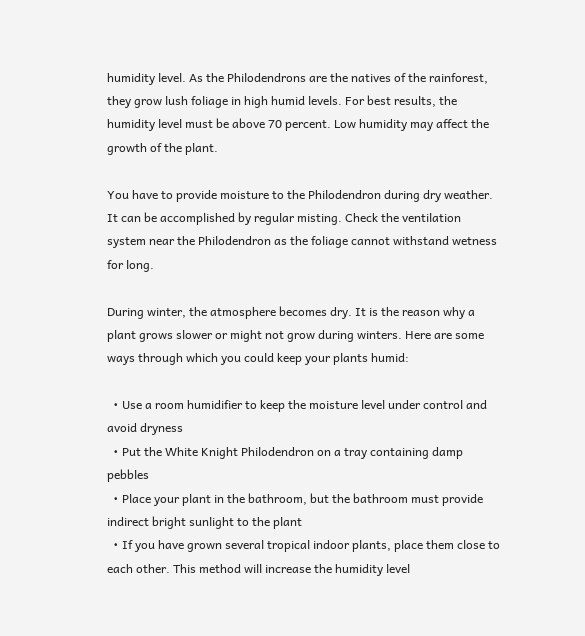humidity level. As the Philodendrons are the natives of the rainforest, they grow lush foliage in high humid levels. For best results, the humidity level must be above 70 percent. Low humidity may affect the growth of the plant.

You have to provide moisture to the Philodendron during dry weather. It can be accomplished by regular misting. Check the ventilation system near the Philodendron as the foliage cannot withstand wetness for long.

During winter, the atmosphere becomes dry. It is the reason why a plant grows slower or might not grow during winters. Here are some ways through which you could keep your plants humid:

  • Use a room humidifier to keep the moisture level under control and avoid dryness
  • Put the White Knight Philodendron on a tray containing damp pebbles
  • Place your plant in the bathroom, but the bathroom must provide indirect bright sunlight to the plant
  • If you have grown several tropical indoor plants, place them close to each other. This method will increase the humidity level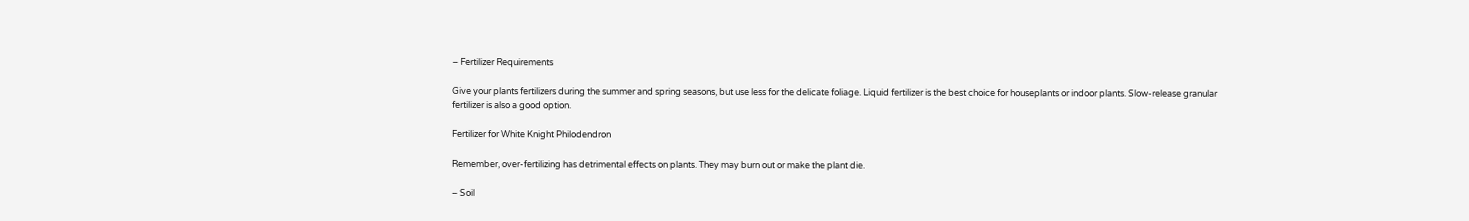– Fertilizer Requirements

Give your plants fertilizers during the summer and spring seasons, but use less for the delicate foliage. Liquid fertilizer is the best choice for houseplants or indoor plants. Slow-release granular fertilizer is also a good option.

Fertilizer for White Knight Philodendron

Remember, over-fertilizing has detrimental effects on plants. They may burn out or make the plant die.

– Soil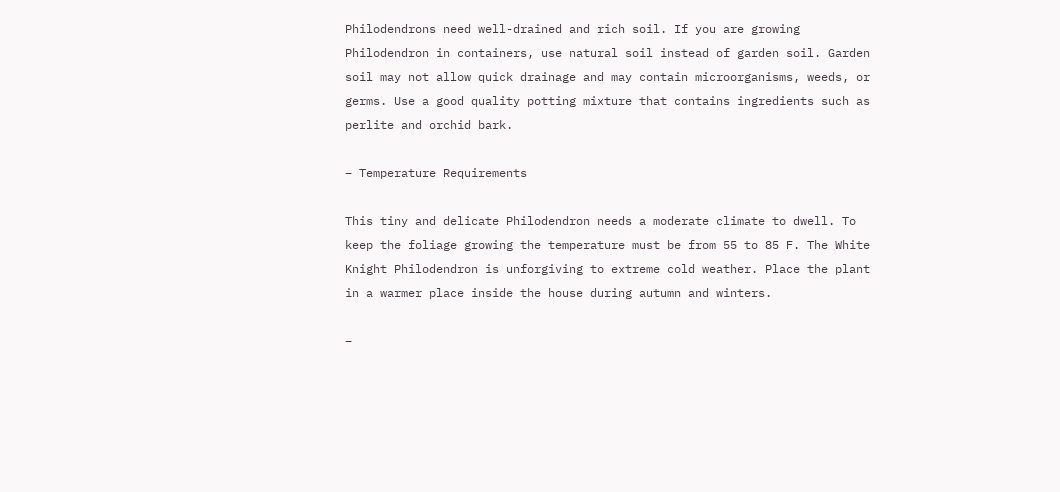Philodendrons need well-drained and rich soil. If you are growing Philodendron in containers, use natural soil instead of garden soil. Garden soil may not allow quick drainage and may contain microorganisms, weeds, or germs. Use a good quality potting mixture that contains ingredients such as perlite and orchid bark.

– Temperature Requirements

This tiny and delicate Philodendron needs a moderate climate to dwell. To keep the foliage growing the temperature must be from 55 to 85 F. The White Knight Philodendron is unforgiving to extreme cold weather. Place the plant in a warmer place inside the house during autumn and winters.

–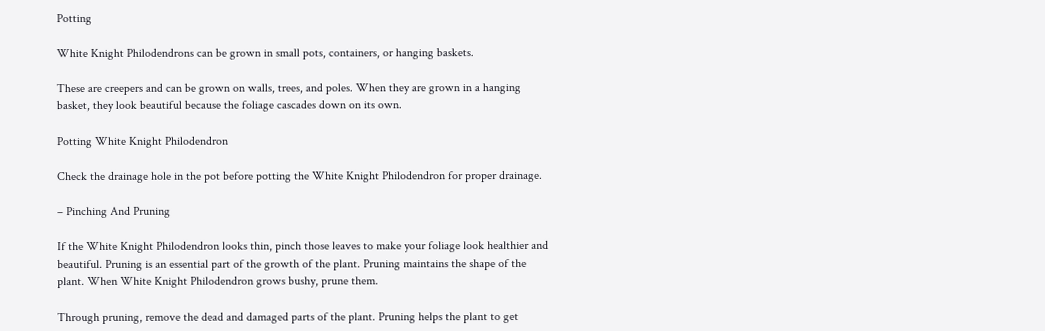Potting

White Knight Philodendrons can be grown in small pots, containers, or hanging baskets.

These are creepers and can be grown on walls, trees, and poles. When they are grown in a hanging basket, they look beautiful because the foliage cascades down on its own.

Potting White Knight Philodendron

Check the drainage hole in the pot before potting the White Knight Philodendron for proper drainage.

– Pinching And Pruning

If the White Knight Philodendron looks thin, pinch those leaves to make your foliage look healthier and beautiful. Pruning is an essential part of the growth of the plant. Pruning maintains the shape of the plant. When White Knight Philodendron grows bushy, prune them.

Through pruning, remove the dead and damaged parts of the plant. Pruning helps the plant to get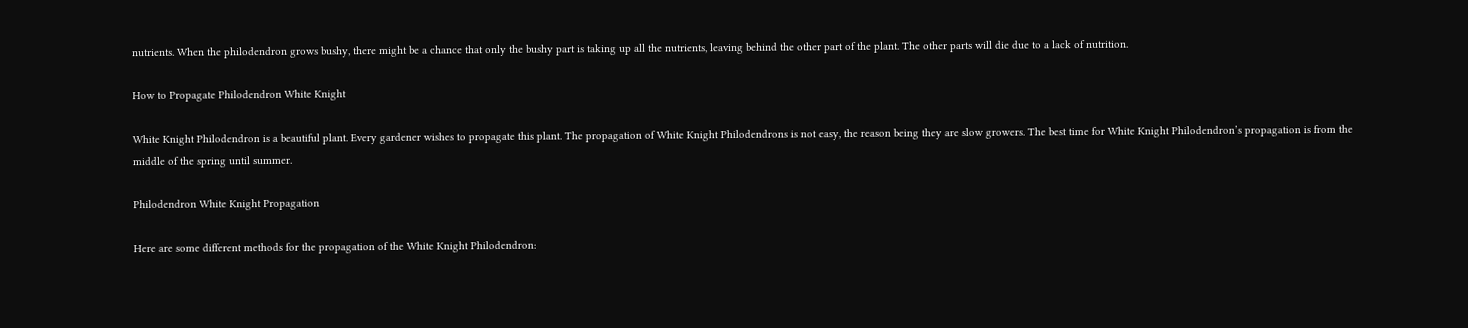nutrients. When the philodendron grows bushy, there might be a chance that only the bushy part is taking up all the nutrients, leaving behind the other part of the plant. The other parts will die due to a lack of nutrition.

How to Propagate Philodendron White Knight

White Knight Philodendron is a beautiful plant. Every gardener wishes to propagate this plant. The propagation of White Knight Philodendrons is not easy, the reason being they are slow growers. The best time for White Knight Philodendron’s propagation is from the middle of the spring until summer.

Philodendron White Knight Propagation

Here are some different methods for the propagation of the White Knight Philodendron: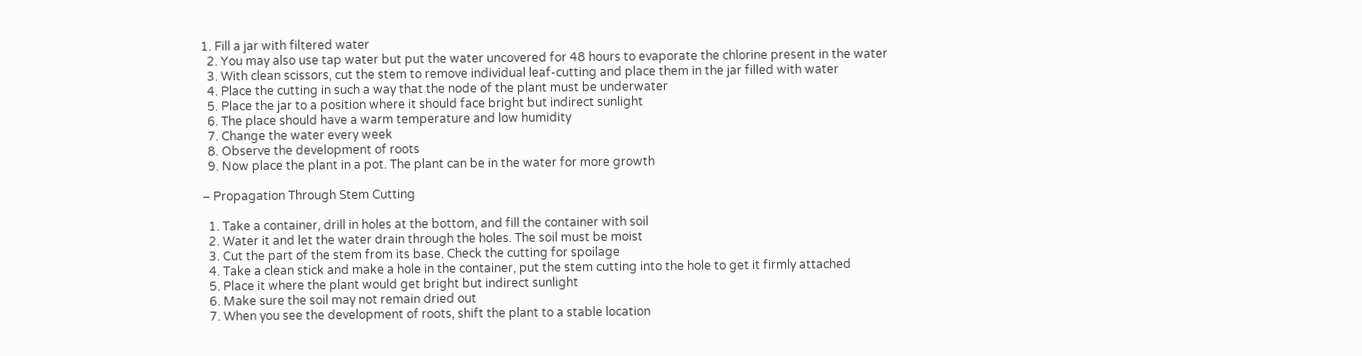1. Fill a jar with filtered water
  2. You may also use tap water but put the water uncovered for 48 hours to evaporate the chlorine present in the water
  3. With clean scissors, cut the stem to remove individual leaf-cutting and place them in the jar filled with water
  4. Place the cutting in such a way that the node of the plant must be underwater
  5. Place the jar to a position where it should face bright but indirect sunlight
  6. The place should have a warm temperature and low humidity
  7. Change the water every week
  8. Observe the development of roots
  9. Now place the plant in a pot. The plant can be in the water for more growth

– Propagation Through Stem Cutting

  1. Take a container, drill in holes at the bottom, and fill the container with soil
  2. Water it and let the water drain through the holes. The soil must be moist
  3. Cut the part of the stem from its base. Check the cutting for spoilage
  4. Take a clean stick and make a hole in the container, put the stem cutting into the hole to get it firmly attached
  5. Place it where the plant would get bright but indirect sunlight
  6. Make sure the soil may not remain dried out
  7. When you see the development of roots, shift the plant to a stable location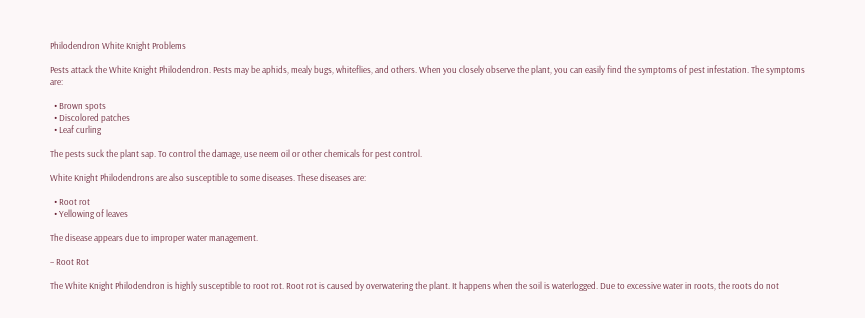Philodendron White Knight Problems

Pests attack the White Knight Philodendron. Pests may be aphids, mealy bugs, whiteflies, and others. When you closely observe the plant, you can easily find the symptoms of pest infestation. The symptoms are:

  • Brown spots
  • Discolored patches
  • Leaf curling

The pests suck the plant sap. To control the damage, use neem oil or other chemicals for pest control.

White Knight Philodendrons are also susceptible to some diseases. These diseases are:

  • Root rot
  • Yellowing of leaves

The disease appears due to improper water management.

– Root Rot

The White Knight Philodendron is highly susceptible to root rot. Root rot is caused by overwatering the plant. It happens when the soil is waterlogged. Due to excessive water in roots, the roots do not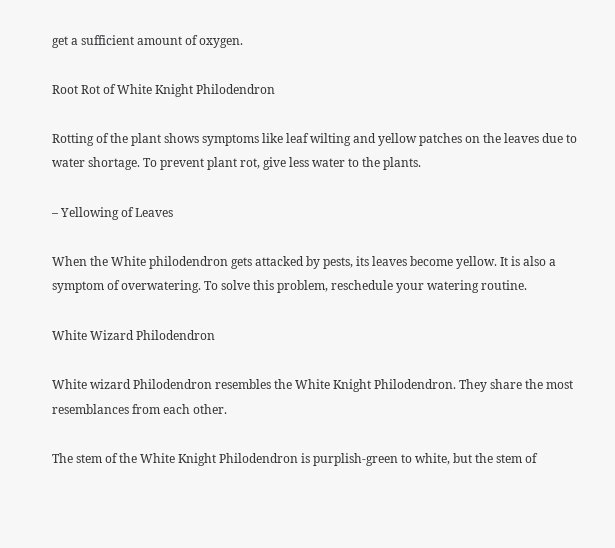get a sufficient amount of oxygen.

Root Rot of White Knight Philodendron

Rotting of the plant shows symptoms like leaf wilting and yellow patches on the leaves due to water shortage. To prevent plant rot, give less water to the plants.

– Yellowing of Leaves

When the White philodendron gets attacked by pests, its leaves become yellow. It is also a symptom of overwatering. To solve this problem, reschedule your watering routine.

White Wizard Philodendron

White wizard Philodendron resembles the White Knight Philodendron. They share the most resemblances from each other.

The stem of the White Knight Philodendron is purplish-green to white, but the stem of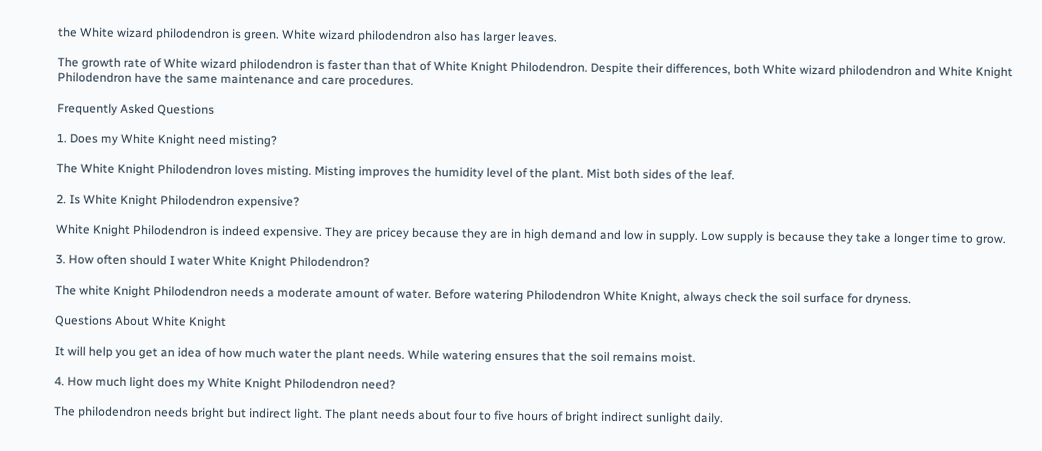the White wizard philodendron is green. White wizard philodendron also has larger leaves.

The growth rate of White wizard philodendron is faster than that of White Knight Philodendron. Despite their differences, both White wizard philodendron and White Knight Philodendron have the same maintenance and care procedures.

Frequently Asked Questions

1. Does my White Knight need misting?

The White Knight Philodendron loves misting. Misting improves the humidity level of the plant. Mist both sides of the leaf.

2. Is White Knight Philodendron expensive?

White Knight Philodendron is indeed expensive. They are pricey because they are in high demand and low in supply. Low supply is because they take a longer time to grow.

3. How often should I water White Knight Philodendron?

The white Knight Philodendron needs a moderate amount of water. Before watering Philodendron White Knight, always check the soil surface for dryness.

Questions About White Knight

It will help you get an idea of how much water the plant needs. While watering ensures that the soil remains moist.

4. How much light does my White Knight Philodendron need?

The philodendron needs bright but indirect light. The plant needs about four to five hours of bright indirect sunlight daily.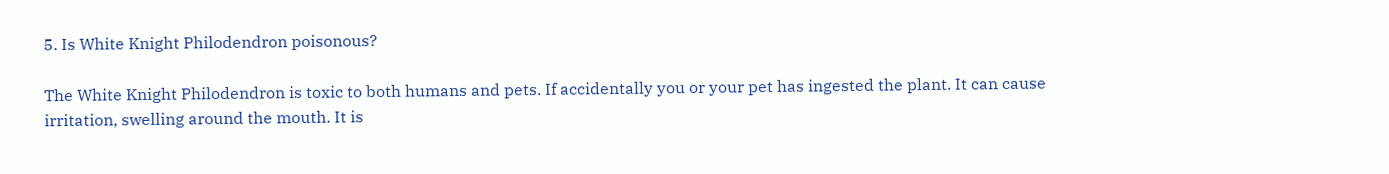5. Is White Knight Philodendron poisonous?

The White Knight Philodendron is toxic to both humans and pets. If accidentally you or your pet has ingested the plant. It can cause irritation, swelling around the mouth. It is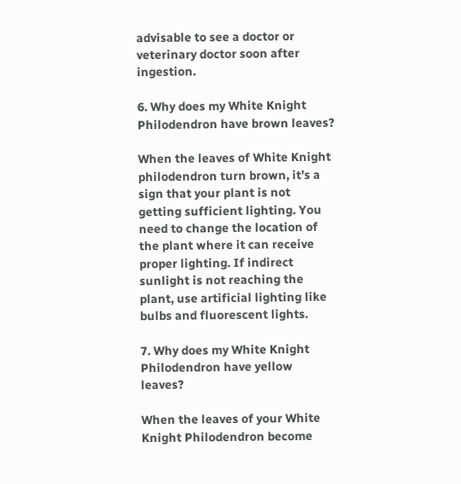advisable to see a doctor or veterinary doctor soon after ingestion.

6. Why does my White Knight Philodendron have brown leaves?

When the leaves of White Knight philodendron turn brown, it’s a sign that your plant is not getting sufficient lighting. You need to change the location of the plant where it can receive proper lighting. If indirect sunlight is not reaching the plant, use artificial lighting like bulbs and fluorescent lights.

7. Why does my White Knight Philodendron have yellow leaves?

When the leaves of your White Knight Philodendron become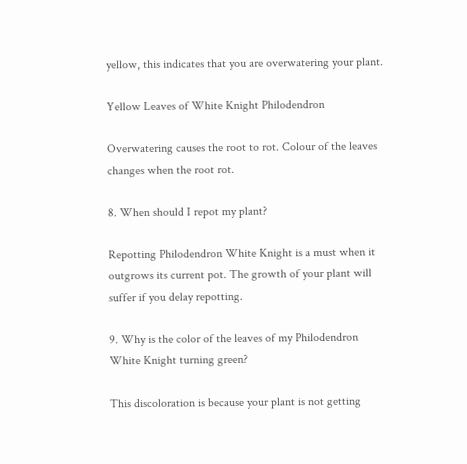yellow, this indicates that you are overwatering your plant.

Yellow Leaves of White Knight Philodendron

Overwatering causes the root to rot. Colour of the leaves changes when the root rot.

8. When should I repot my plant?

Repotting Philodendron White Knight is a must when it outgrows its current pot. The growth of your plant will suffer if you delay repotting.

9. Why is the color of the leaves of my Philodendron White Knight turning green?

This discoloration is because your plant is not getting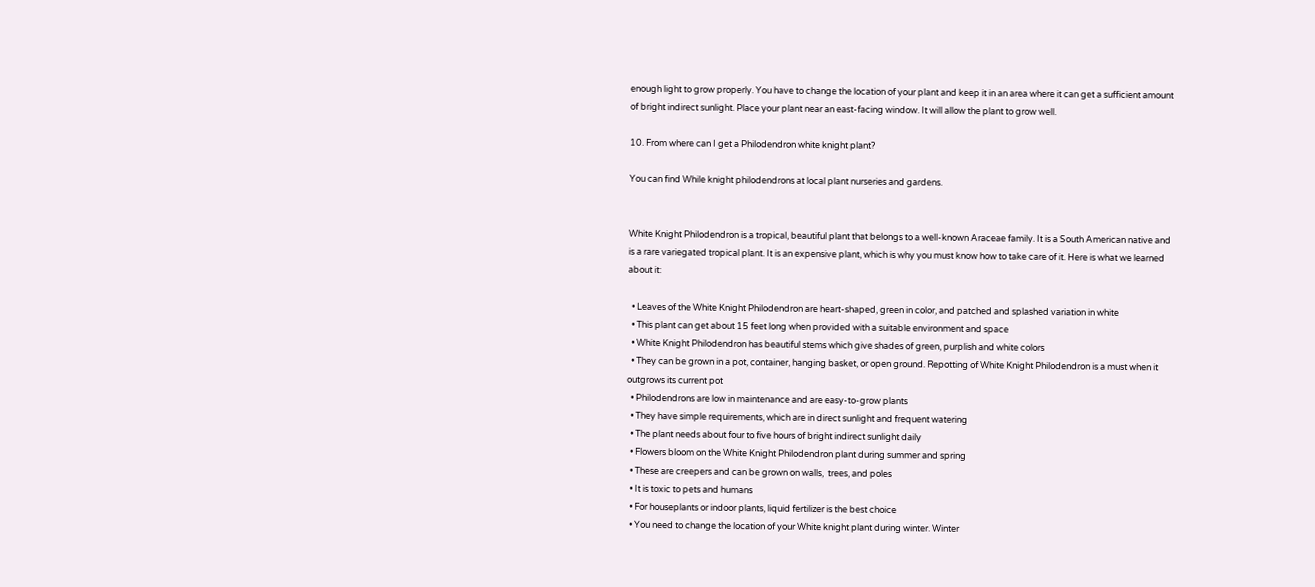enough light to grow properly. You have to change the location of your plant and keep it in an area where it can get a sufficient amount of bright indirect sunlight. Place your plant near an east-facing window. It will allow the plant to grow well.

10. From where can I get a Philodendron white knight plant?

You can find While knight philodendrons at local plant nurseries and gardens.


White Knight Philodendron is a tropical, beautiful plant that belongs to a well-known Araceae family. It is a South American native and is a rare variegated tropical plant. It is an expensive plant, which is why you must know how to take care of it. Here is what we learned about it:

  • Leaves of the White Knight Philodendron are heart-shaped, green in color, and patched and splashed variation in white
  • This plant can get about 15 feet long when provided with a suitable environment and space
  • White Knight Philodendron has beautiful stems which give shades of green, purplish and white colors
  • They can be grown in a pot, container, hanging basket, or open ground. Repotting of White Knight Philodendron is a must when it outgrows its current pot
  • Philodendrons are low in maintenance and are easy-to-grow plants
  • They have simple requirements, which are in direct sunlight and frequent watering
  • The plant needs about four to five hours of bright indirect sunlight daily
  • Flowers bloom on the White Knight Philodendron plant during summer and spring
  • These are creepers and can be grown on walls,  trees, and poles
  • It is toxic to pets and humans
  • For houseplants or indoor plants, liquid fertilizer is the best choice
  • You need to change the location of your White knight plant during winter. Winter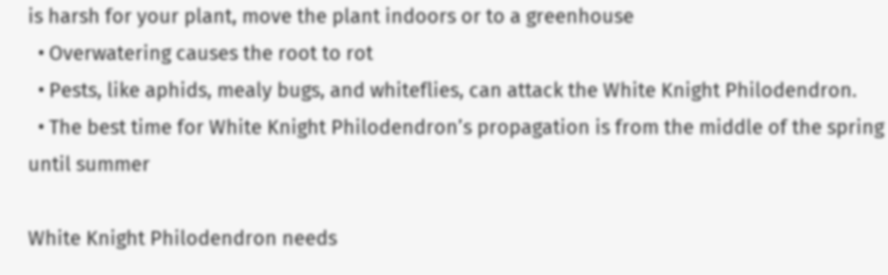is harsh for your plant, move the plant indoors or to a greenhouse
  • Overwatering causes the root to rot
  • Pests, like aphids, mealy bugs, and whiteflies, can attack the White Knight Philodendron.
  • The best time for White Knight Philodendron’s propagation is from the middle of the spring until summer

White Knight Philodendron needs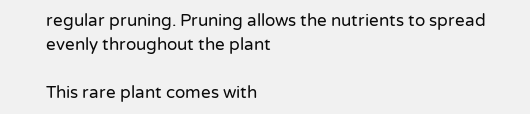regular pruning. Pruning allows the nutrients to spread evenly throughout the plant

This rare plant comes with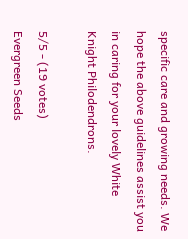specific care and growing needs. We hope the above guidelines assist you in caring for your lovely White Knight Philodendrons.

5/5 - (19 votes)
Evergreen Seeds